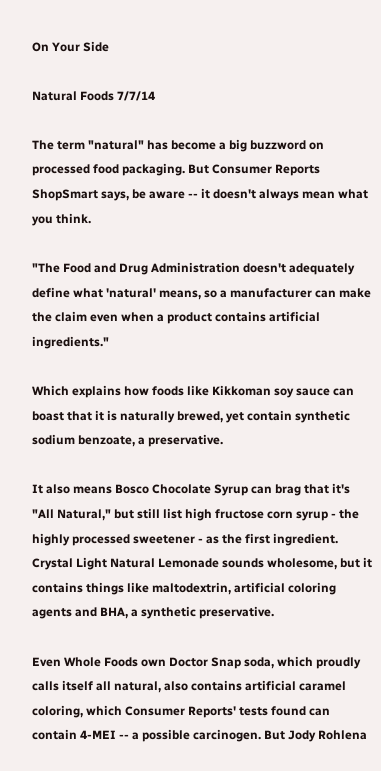On Your Side

Natural Foods 7/7/14

The term "natural" has become a big buzzword on processed food packaging. But Consumer Reports ShopSmart says, be aware -- it doesn't always mean what you think.

"The Food and Drug Administration doesn't adequately define what 'natural' means, so a manufacturer can make the claim even when a product contains artificial ingredients."

Which explains how foods like Kikkoman soy sauce can boast that it is naturally brewed, yet contain synthetic sodium benzoate, a preservative.

It also means Bosco Chocolate Syrup can brag that it's "All Natural," but still list high fructose corn syrup - the highly processed sweetener - as the first ingredient. Crystal Light Natural Lemonade sounds wholesome, but it contains things like maltodextrin, artificial coloring agents and BHA, a synthetic preservative.

Even Whole Foods own Doctor Snap soda, which proudly calls itself all natural, also contains artificial caramel coloring, which Consumer Reports' tests found can contain 4-MEI -- a possible carcinogen. But Jody Rohlena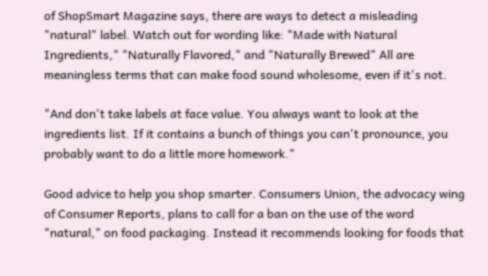of ShopSmart Magazine says, there are ways to detect a misleading "natural" label. Watch out for wording like: "Made with Natural Ingredients," "Naturally Flavored," and "Naturally Brewed" All are meaningless terms that can make food sound wholesome, even if it's not.

"And don't take labels at face value. You always want to look at the ingredients list. If it contains a bunch of things you can't pronounce, you probably want to do a little more homework."

Good advice to help you shop smarter. Consumers Union, the advocacy wing of Consumer Reports, plans to call for a ban on the use of the word "natural," on food packaging. Instead it recommends looking for foods that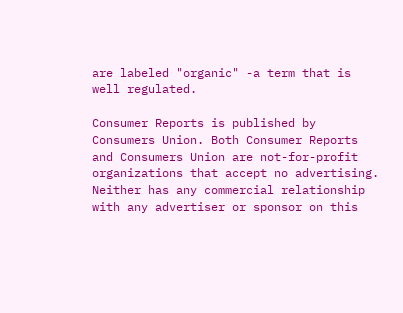are labeled "organic" -a term that is well regulated.

Consumer Reports is published by Consumers Union. Both Consumer Reports and Consumers Union are not-for-profit organizations that accept no advertising. Neither has any commercial relationship with any advertiser or sponsor on this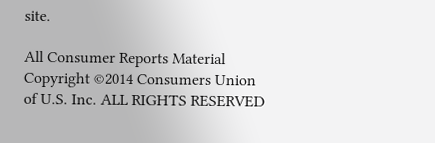site.

All Consumer Reports Material Copyright ©2014 Consumers Union of U.S. Inc. ALL RIGHTS RESERVED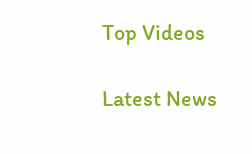Top Videos

Latest News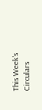This Week's Circulars